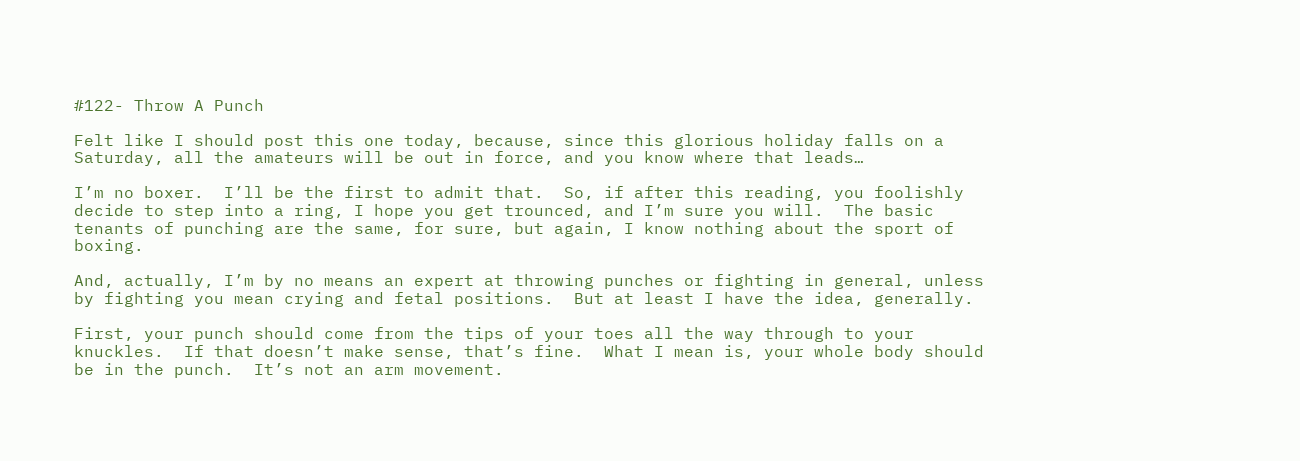#122- Throw A Punch

Felt like I should post this one today, because, since this glorious holiday falls on a Saturday, all the amateurs will be out in force, and you know where that leads…

I’m no boxer.  I’ll be the first to admit that.  So, if after this reading, you foolishly decide to step into a ring, I hope you get trounced, and I’m sure you will.  The basic tenants of punching are the same, for sure, but again, I know nothing about the sport of boxing.

And, actually, I’m by no means an expert at throwing punches or fighting in general, unless by fighting you mean crying and fetal positions.  But at least I have the idea, generally.

First, your punch should come from the tips of your toes all the way through to your knuckles.  If that doesn’t make sense, that’s fine.  What I mean is, your whole body should be in the punch.  It’s not an arm movement.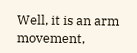Well, it is an arm movement,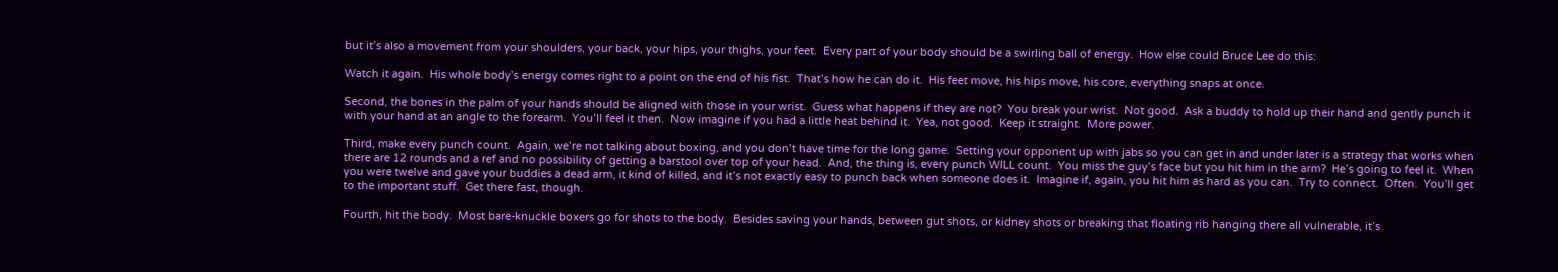but it’s also a movement from your shoulders, your back, your hips, your thighs, your feet.  Every part of your body should be a swirling ball of energy.  How else could Bruce Lee do this:

Watch it again.  His whole body’s energy comes right to a point on the end of his fist.  That’s how he can do it.  His feet move, his hips move, his core, everything snaps at once.

Second, the bones in the palm of your hands should be aligned with those in your wrist.  Guess what happens if they are not?  You break your wrist.  Not good.  Ask a buddy to hold up their hand and gently punch it with your hand at an angle to the forearm.  You’ll feel it then.  Now imagine if you had a little heat behind it.  Yea, not good.  Keep it straight.  More power.

Third, make every punch count.  Again, we’re not talking about boxing, and you don’t have time for the long game.  Setting your opponent up with jabs so you can get in and under later is a strategy that works when there are 12 rounds and a ref and no possibility of getting a barstool over top of your head.  And, the thing is, every punch WILL count.  You miss the guy’s face but you hit him in the arm?  He’s going to feel it.  When you were twelve and gave your buddies a dead arm, it kind of killed, and it’s not exactly easy to punch back when someone does it.  Imagine if, again, you hit him as hard as you can.  Try to connect.  Often.  You’ll get to the important stuff.  Get there fast, though.

Fourth, hit the body.  Most bare-knuckle boxers go for shots to the body.  Besides saving your hands, between gut shots, or kidney shots or breaking that floating rib hanging there all vulnerable, it’s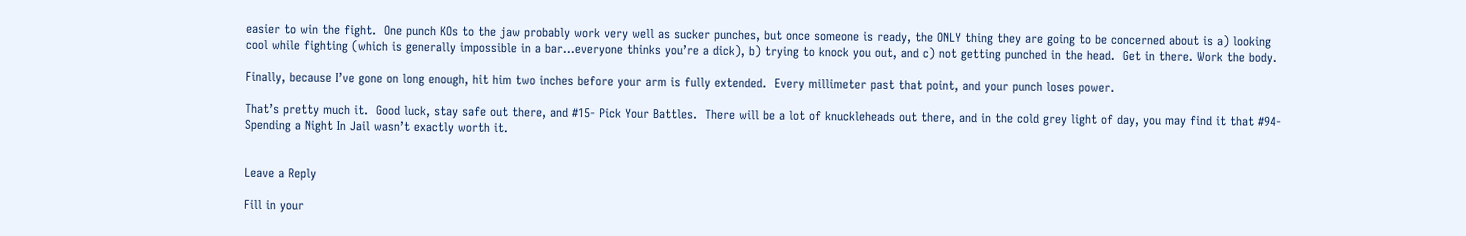easier to win the fight.  One punch KOs to the jaw probably work very well as sucker punches, but once someone is ready, the ONLY thing they are going to be concerned about is a) looking cool while fighting (which is generally impossible in a bar…everyone thinks you’re a dick), b) trying to knock you out, and c) not getting punched in the head.  Get in there. Work the body.

Finally, because I’ve gone on long enough, hit him two inches before your arm is fully extended.  Every millimeter past that point, and your punch loses power.

That’s pretty much it.  Good luck, stay safe out there, and #15- Pick Your Battles.  There will be a lot of knuckleheads out there, and in the cold grey light of day, you may find it that #94- Spending a Night In Jail wasn’t exactly worth it.


Leave a Reply

Fill in your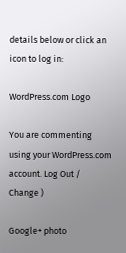details below or click an icon to log in:

WordPress.com Logo

You are commenting using your WordPress.com account. Log Out /  Change )

Google+ photo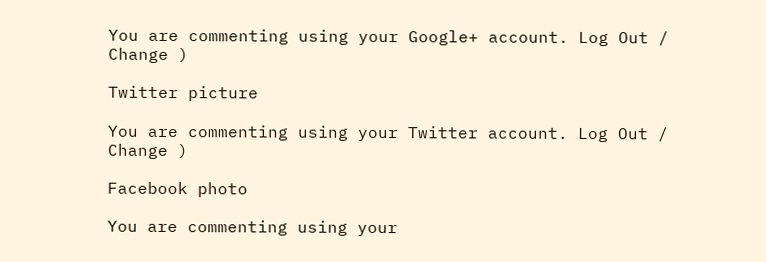You are commenting using your Google+ account. Log Out /  Change )

Twitter picture

You are commenting using your Twitter account. Log Out /  Change )

Facebook photo

You are commenting using your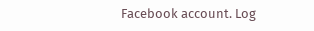Facebook account. Log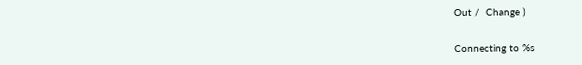Out /  Change )


Connecting to %s